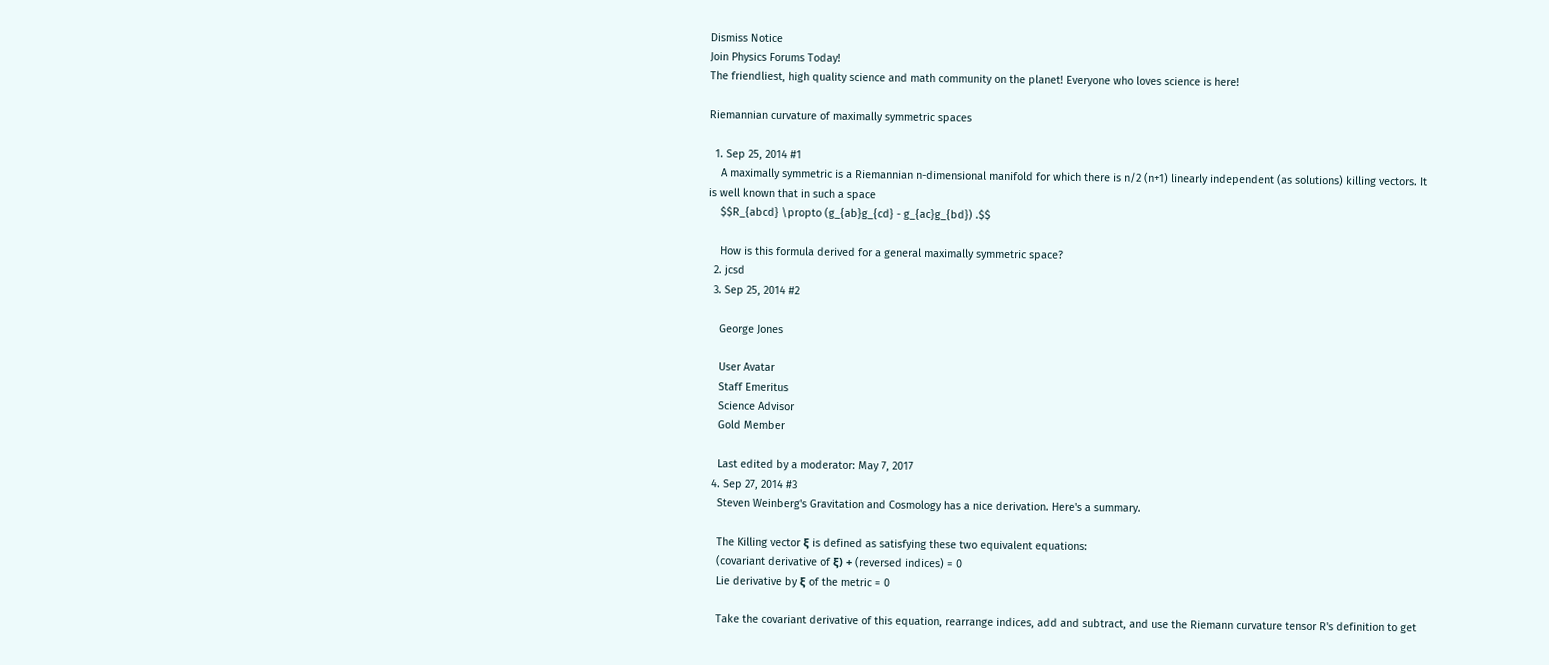Dismiss Notice
Join Physics Forums Today!
The friendliest, high quality science and math community on the planet! Everyone who loves science is here!

Riemannian curvature of maximally symmetric spaces

  1. Sep 25, 2014 #1
    A maximally symmetric is a Riemannian n-dimensional manifold for which there is n/2 (n+1) linearly independent (as solutions) killing vectors. It is well known that in such a space
    $$R_{abcd} \propto (g_{ab}g_{cd} - g_{ac}g_{bd}) .$$

    How is this formula derived for a general maximally symmetric space?
  2. jcsd
  3. Sep 25, 2014 #2

    George Jones

    User Avatar
    Staff Emeritus
    Science Advisor
    Gold Member

    Last edited by a moderator: May 7, 2017
  4. Sep 27, 2014 #3
    Steven Weinberg's Gravitation and Cosmology has a nice derivation. Here's a summary.

    The Killing vector ξ is defined as satisfying these two equivalent equations:
    (covariant derivative of ξ) + (reversed indices) = 0
    Lie derivative by ξ of the metric = 0

    Take the covariant derivative of this equation, rearrange indices, add and subtract, and use the Riemann curvature tensor R's definition to get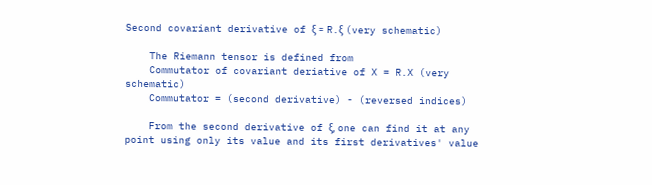Second covariant derivative of ξ = R.ξ (very schematic)

    The Riemann tensor is defined from
    Commutator of covariant deriative of X = R.X (very schematic)
    Commutator = (second derivative) - (reversed indices)

    From the second derivative of ξ, one can find it at any point using only its value and its first derivatives' value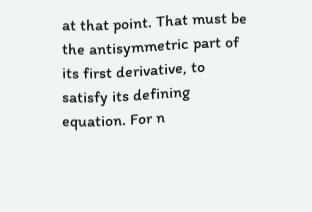at that point. That must be the antisymmetric part of its first derivative, to satisfy its defining equation. For n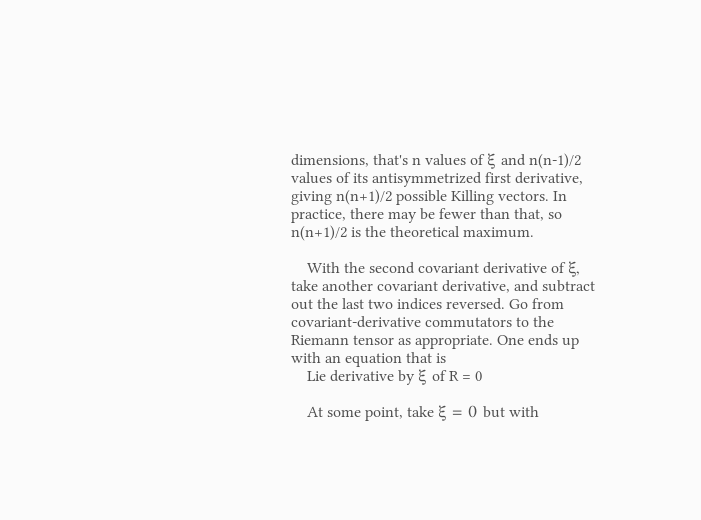dimensions, that's n values of ξ and n(n-1)/2 values of its antisymmetrized first derivative, giving n(n+1)/2 possible Killing vectors. In practice, there may be fewer than that, so n(n+1)/2 is the theoretical maximum.

    With the second covariant derivative of ξ, take another covariant derivative, and subtract out the last two indices reversed. Go from covariant-derivative commutators to the Riemann tensor as appropriate. One ends up with an equation that is
    Lie derivative by ξ of R = 0

    At some point, take ξ = 0 but with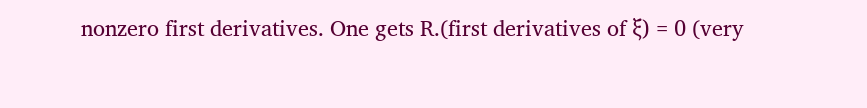nonzero first derivatives. One gets R.(first derivatives of ξ) = 0 (very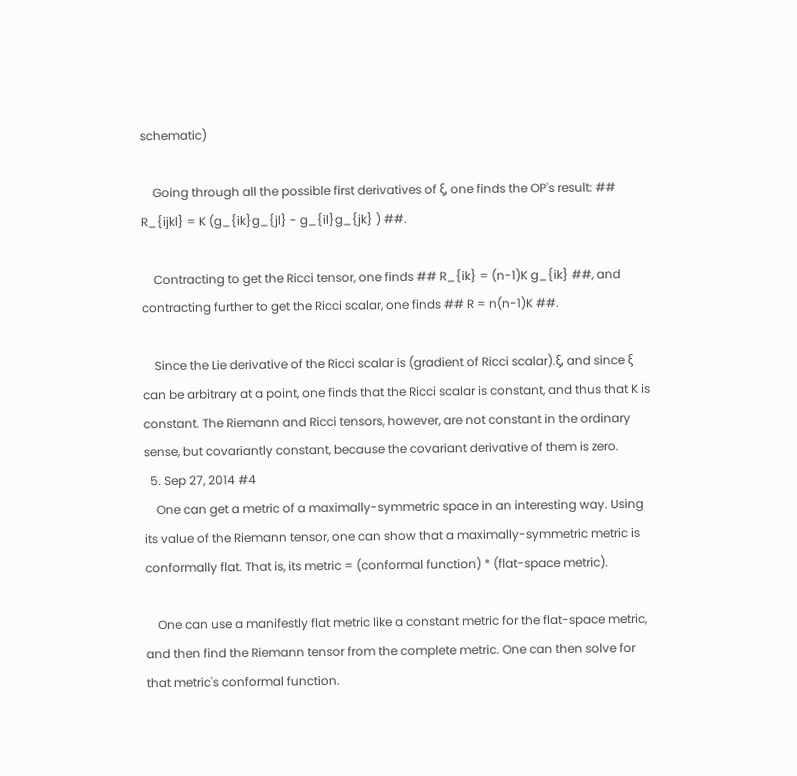schematic)

    Going through all the possible first derivatives of ξ, one finds the OP's result: ## R_{ijkl} = K (g_{ik}g_{jl} - g_{il}g_{jk} ) ##.

    Contracting to get the Ricci tensor, one finds ## R_{ik} = (n-1)K g_{ik} ##, and contracting further to get the Ricci scalar, one finds ## R = n(n-1)K ##.

    Since the Lie derivative of the Ricci scalar is (gradient of Ricci scalar).ξ, and since ξ can be arbitrary at a point, one finds that the Ricci scalar is constant, and thus that K is constant. The Riemann and Ricci tensors, however, are not constant in the ordinary sense, but covariantly constant, because the covariant derivative of them is zero.
  5. Sep 27, 2014 #4
    One can get a metric of a maximally-symmetric space in an interesting way. Using its value of the Riemann tensor, one can show that a maximally-symmetric metric is conformally flat. That is, its metric = (conformal function) * (flat-space metric).

    One can use a manifestly flat metric like a constant metric for the flat-space metric, and then find the Riemann tensor from the complete metric. One can then solve for that metric's conformal function.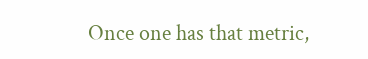Once one has that metric,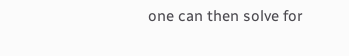one can then solve for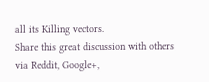all its Killing vectors.
Share this great discussion with others via Reddit, Google+,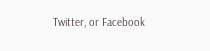Twitter, or Facebook